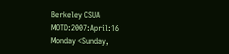Berkeley CSUA MOTD:2007:April:16 Monday <Sunday,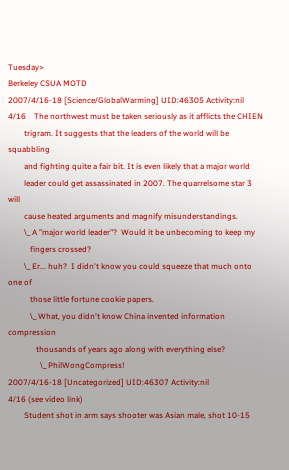Tuesday>
Berkeley CSUA MOTD
2007/4/16-18 [Science/GlobalWarming] UID:46305 Activity:nil
4/16    The northwest must be taken seriously as it afflicts the CHIEN
        trigram. It suggests that the leaders of the world will be squabbling
        and fighting quite a fair bit. It is even likely that a major world
        leader could get assassinated in 2007. The quarrelsome star 3 will
        cause heated arguments and magnify misunderstandings.
        \_ A "major world leader"?  Would it be unbecoming to keep my
           fingers crossed?
        \_ Er... huh?  I didn't know you could squeeze that much onto one of
           those little fortune cookie papers.
           \_ What, you didn't know China invented information compression
              thousands of years ago along with everything else?
                \_ PhilWongCompress!
2007/4/16-18 [Uncategorized] UID:46307 Activity:nil
4/16 (see video link)
        Student shot in arm says shooter was Asian male, shot 10-15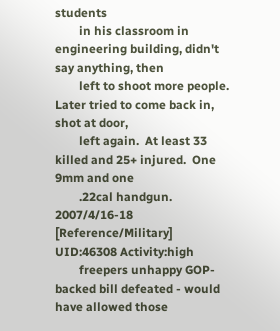students
        in his classroom in engineering building, didn't say anything, then
        left to shoot more people.  Later tried to come back in, shot at door,
        left again.  At least 33 killed and 25+ injured.  One 9mm and one
        .22cal handgun.
2007/4/16-18 [Reference/Military] UID:46308 Activity:high
        freepers unhappy GOP-backed bill defeated - would have allowed those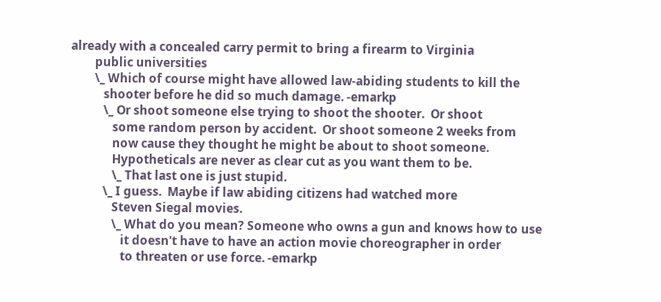already with a concealed carry permit to bring a firearm to Virginia
        public universities
        \_ Which of course might have allowed law-abiding students to kill the
           shooter before he did so much damage. -emarkp
           \_ Or shoot someone else trying to shoot the shooter.  Or shoot
              some random person by accident.  Or shoot someone 2 weeks from
              now cause they thought he might be about to shoot someone.
              Hypotheticals are never as clear cut as you want them to be.
              \_ That last one is just stupid.
           \_ I guess.  Maybe if law abiding citizens had watched more
              Steven Siegal movies.
              \_ What do you mean? Someone who owns a gun and knows how to use
                 it doesn't have to have an action movie choreographer in order
                 to threaten or use force. -emarkp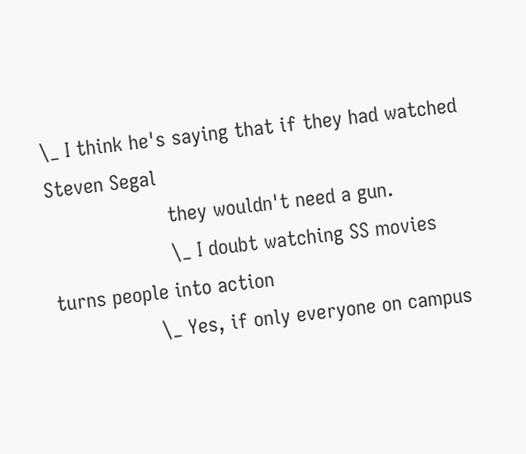\_ I think he's saying that if they had watched Steven Segal
                    they wouldn't need a gun.
                    \_ I doubt watching SS movies turns people into action
                 \_ Yes, if only everyone on campus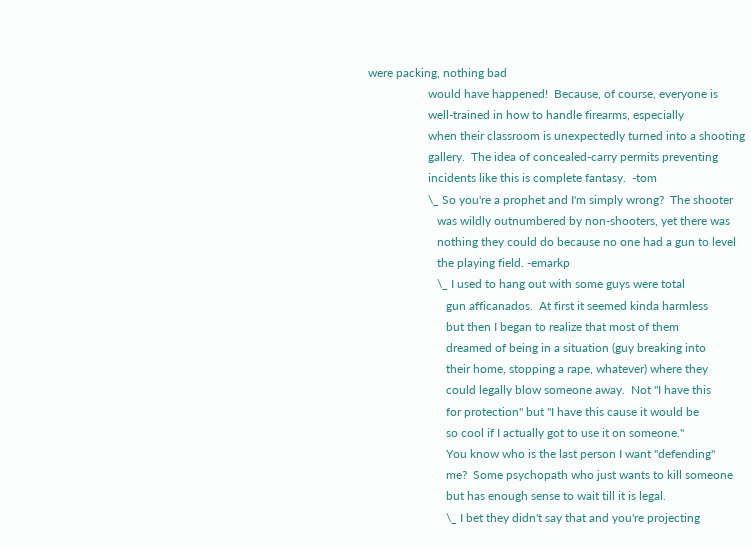were packing, nothing bad
                    would have happened!  Because, of course, everyone is
                    well-trained in how to handle firearms, especially
                    when their classroom is unexpectedly turned into a shooting
                    gallery.  The idea of concealed-carry permits preventing
                    incidents like this is complete fantasy.  -tom
                    \_ So you're a prophet and I'm simply wrong?  The shooter
                       was wildly outnumbered by non-shooters, yet there was
                       nothing they could do because no one had a gun to level
                       the playing field. -emarkp
                       \_ I used to hang out with some guys were total
                          gun afficanados.  At first it seemed kinda harmless
                          but then I began to realize that most of them
                          dreamed of being in a situation (guy breaking into
                          their home, stopping a rape, whatever) where they
                          could legally blow someone away.  Not "I have this
                          for protection" but "I have this cause it would be
                          so cool if I actually got to use it on someone."
                          You know who is the last person I want "defending"
                          me?  Some psychopath who just wants to kill someone
                          but has enough sense to wait till it is legal.
                          \_ I bet they didn't say that and you're projecting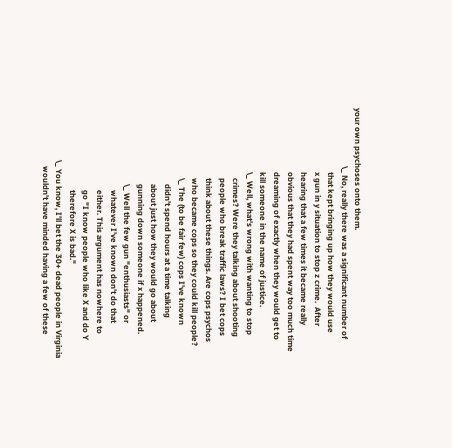your own psychoses onto them.
                             \_ No, really there was a significant number of
                                that kept bringing up how they would use
                                x gun in y situation to stop z crime.  After
                                hearing that a few times it became really
                                obvious that they had spent way too much time
                                dreaming of exactly when they would get to
                                kill someone in the name of justice.
                                \_ Well, what's wrong with wanting to stop
                                   crimes? Were they talking about shooting
                                   people who break traffic laws? I bet cops
                                   think about these things. Are cops psychos
                                   who became cops so they could kill people?
                                   \_ The (to be fair few) cops I've known
                                      didn't spend hours at a time talking
                                      about just how they would go about
                                      gunning down someone if x happened.
                                      \_ Well the few gun "enthusiasts" or
                                         whatever I've known don't do that
                                         either. This argument has nowhere to
                                         go "I know people who like X and do Y
                                         therefore X is bad."
                          \_ You know, I'll bet the 30+ dead people in Virginia
                             wouldn't have minded having a few of these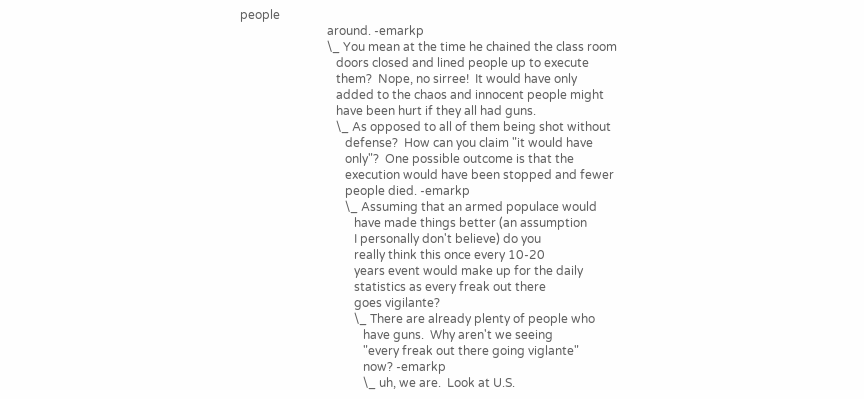people
                             around. -emarkp
                             \_ You mean at the time he chained the class room
                                doors closed and lined people up to execute
                                them?  Nope, no sirree!  It would have only
                                added to the chaos and innocent people might
                                have been hurt if they all had guns.
                                \_ As opposed to all of them being shot without
                                   defense?  How can you claim "it would have
                                   only"?  One possible outcome is that the
                                   execution would have been stopped and fewer
                                   people died. -emarkp
                                   \_ Assuming that an armed populace would
                                      have made things better (an assumption
                                      I personally don't believe) do you
                                      really think this once every 10-20
                                      years event would make up for the daily
                                      statistics as every freak out there
                                      goes vigilante?
                                      \_ There are already plenty of people who
                                         have guns.  Why aren't we seeing
                                         "every freak out there going viglante"
                                         now? -emarkp
                                         \_ uh, we are.  Look at U.S.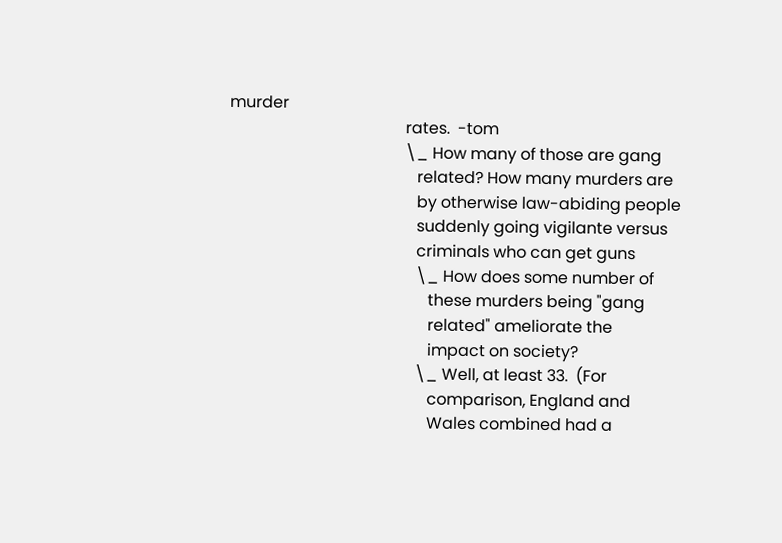murder
                                            rates.  -tom
                                            \_ How many of those are gang
                                               related? How many murders are
                                               by otherwise law-abiding people
                                               suddenly going vigilante versus
                                               criminals who can get guns
                                               \_ How does some number of
                                                  these murders being "gang
                                                  related" ameliorate the
                                                  impact on society?
                                               \_ Well, at least 33.  (For
                                                  comparison, England and
                                                  Wales combined had a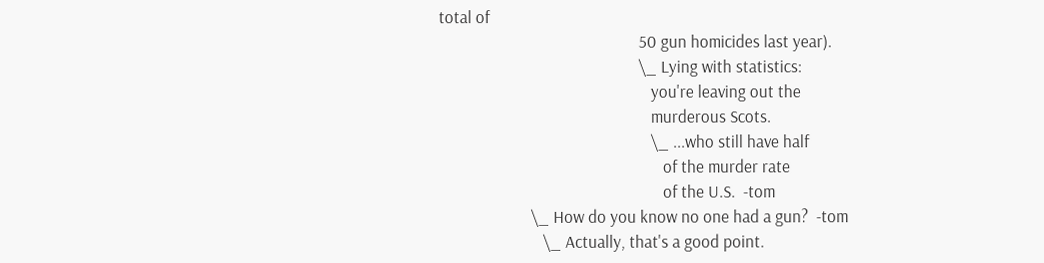total of
                                                  50 gun homicides last year).
                                                  \_ Lying with statistics:
                                                     you're leaving out the
                                                     murderous Scots.
                                                     \_ ...who still have half
                                                        of the murder rate
                                                        of the U.S.  -tom
                       \_ How do you know no one had a gun?  -tom
                          \_ Actually, that's a good point.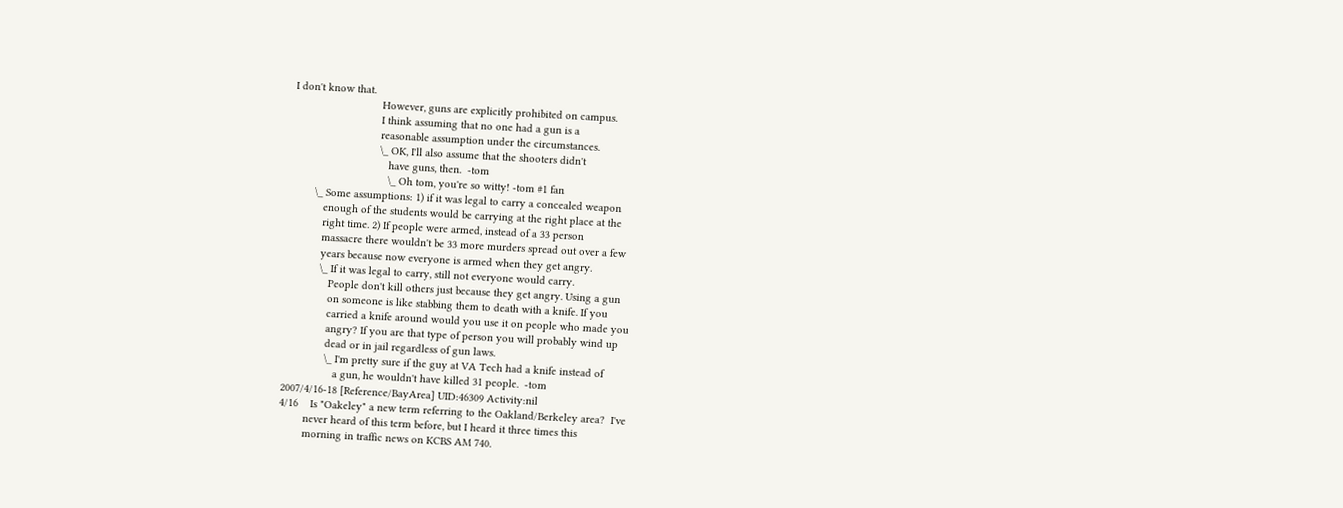I don't know that.
                             However, guns are explicitly prohibited on campus.
                             I think assuming that no one had a gun is a
                             reasonable assumption under the circumstances.
                             \_ OK, I'll also assume that the shooters didn't
                                have guns, then.  -tom
                                \_ Oh tom, you're so witty! -tom #1 fan
        \_ Some assumptions: 1) if it was legal to carry a concealed weapon
           enough of the students would be carrying at the right place at the
           right time. 2) If people were armed, instead of a 33 person
           massacre there wouldn't be 33 more murders spread out over a few
           years because now everyone is armed when they get angry.
           \_ If it was legal to carry, still not everyone would carry.
              People don't kill others just because they get angry. Using a gun
              on someone is like stabbing them to death with a knife. If you
              carried a knife around would you use it on people who made you
              angry? If you are that type of person you will probably wind up
              dead or in jail regardless of gun laws.
              \_ I'm pretty sure if the guy at VA Tech had a knife instead of
                 a gun, he wouldn't have killed 31 people.  -tom
2007/4/16-18 [Reference/BayArea] UID:46309 Activity:nil
4/16    Is "Oakeley" a new term referring to the Oakland/Berkeley area?  I've
        never heard of this term before, but I heard it three times this
        morning in traffic news on KCBS AM 740.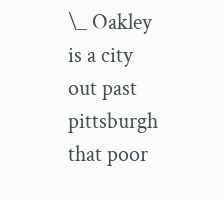\_ Oakley is a city out past pittsburgh that poor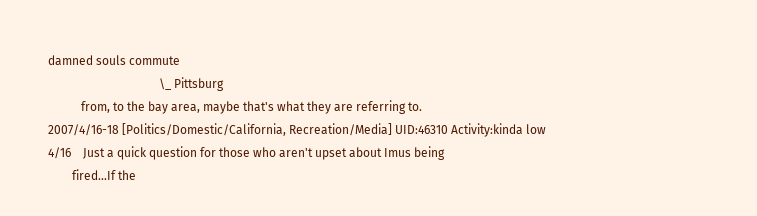damned souls commute
                                     \_ Pittsburg
           from, to the bay area, maybe that's what they are referring to.
2007/4/16-18 [Politics/Domestic/California, Recreation/Media] UID:46310 Activity:kinda low
4/16    Just a quick question for those who aren't upset about Imus being
        fired...If the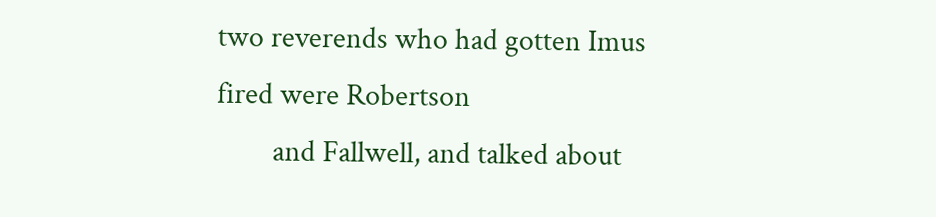two reverends who had gotten Imus fired were Robertson
        and Fallwell, and talked about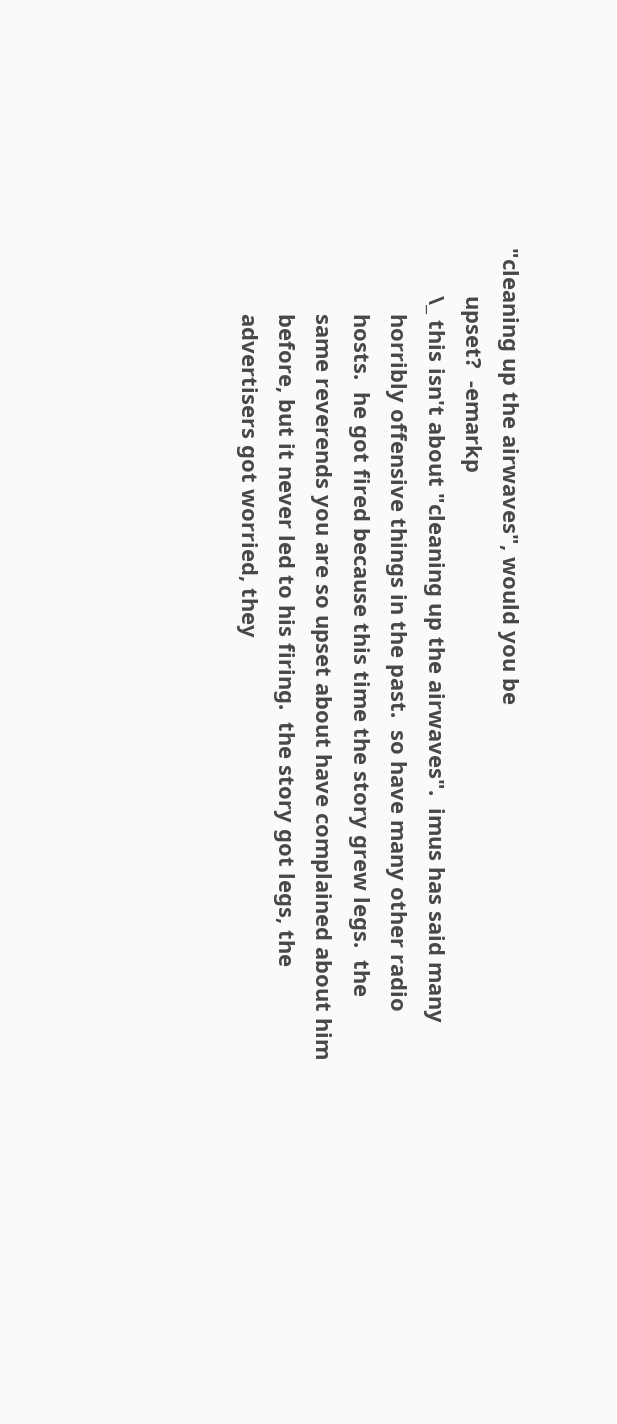"cleaning up the airwaves", would you be
        upset?  -emarkp
        \_ this isn't about "cleaning up the airwaves".  imus has said many
           horribly offensive things in the past.  so have many other radio
           hosts.  he got fired because this time the story grew legs.  the
           same reverends you are so upset about have complained about him
           before, but it never led to his firing.  the story got legs, the
           advertisers got worried, they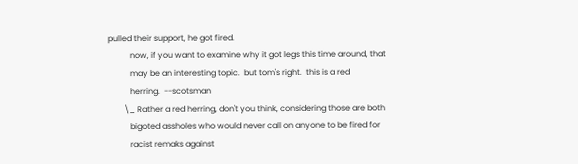pulled their support, he got fired.
           now, if you want to examine why it got legs this time around, that
           may be an interesting topic.  but tom's right.  this is a red
           herring.  --scotsman
        \_ Rather a red herring, don't you think, considering those are both
           bigoted assholes who would never call on anyone to be fired for
           racist remaks against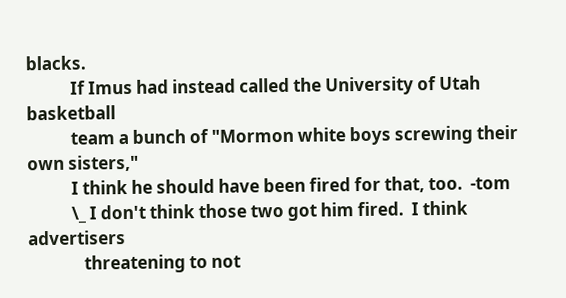blacks.
           If Imus had instead called the University of Utah basketball
           team a bunch of "Mormon white boys screwing their own sisters,"
           I think he should have been fired for that, too.  -tom
           \_ I don't think those two got him fired.  I think advertisers
              threatening to not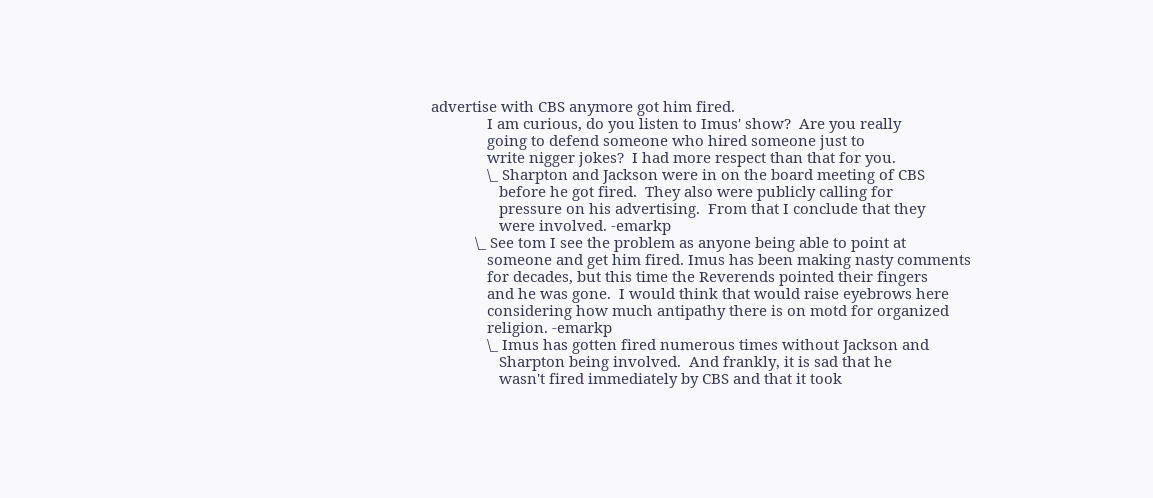advertise with CBS anymore got him fired.
              I am curious, do you listen to Imus' show?  Are you really
              going to defend someone who hired someone just to
              write nigger jokes?  I had more respect than that for you.
              \_ Sharpton and Jackson were in on the board meeting of CBS
                 before he got fired.  They also were publicly calling for
                 pressure on his advertising.  From that I conclude that they
                 were involved. -emarkp
           \_ See tom I see the problem as anyone being able to point at
              someone and get him fired. Imus has been making nasty comments
              for decades, but this time the Reverends pointed their fingers
              and he was gone.  I would think that would raise eyebrows here
              considering how much antipathy there is on motd for organized
              religion. -emarkp
              \_ Imus has gotten fired numerous times without Jackson and
                 Sharpton being involved.  And frankly, it is sad that he
                 wasn't fired immediately by CBS and that it took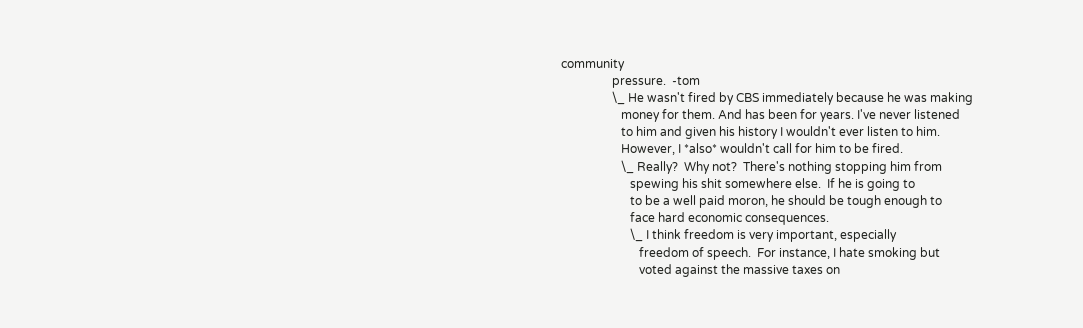community
                 pressure.  -tom
                 \_ He wasn't fired by CBS immediately because he was making
                    money for them. And has been for years. I've never listened
                    to him and given his history I wouldn't ever listen to him.
                    However, I *also* wouldn't call for him to be fired.
                    \_ Really?  Why not?  There's nothing stopping him from
                       spewing his shit somewhere else.  If he is going to
                       to be a well paid moron, he should be tough enough to
                       face hard economic consequences.
                       \_ I think freedom is very important, especially
                          freedom of speech.  For instance, I hate smoking but
                          voted against the massive taxes on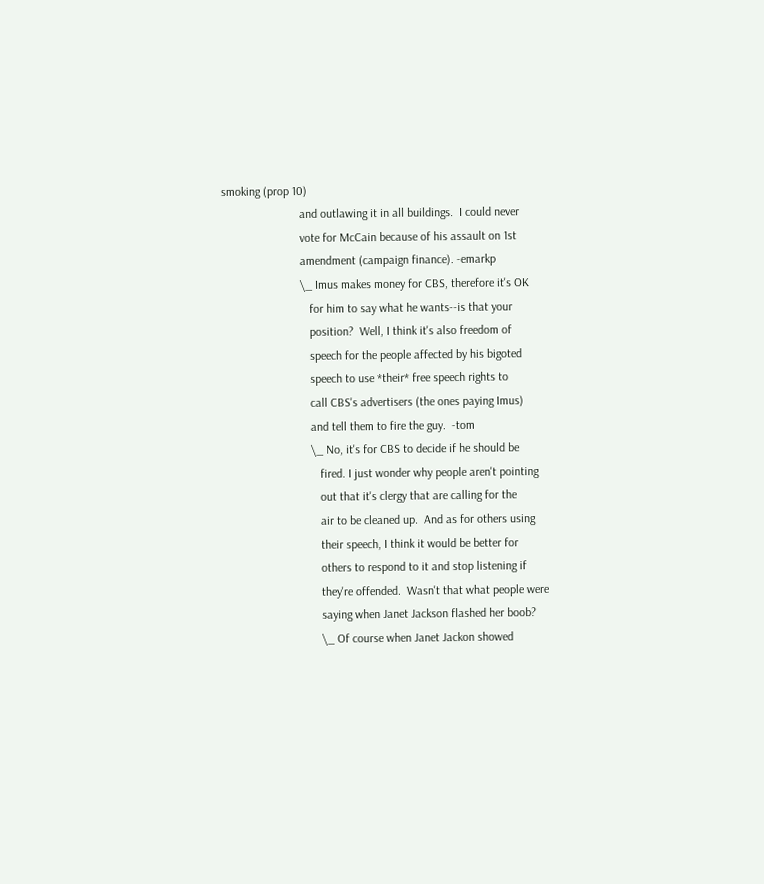smoking (prop 10)
                          and outlawing it in all buildings.  I could never
                          vote for McCain because of his assault on 1st
                          amendment (campaign finance). -emarkp
                          \_ Imus makes money for CBS, therefore it's OK
                             for him to say what he wants--is that your
                             position?  Well, I think it's also freedom of
                             speech for the people affected by his bigoted
                             speech to use *their* free speech rights to
                             call CBS's advertisers (the ones paying Imus)
                             and tell them to fire the guy.  -tom
                             \_ No, it's for CBS to decide if he should be
                                fired. I just wonder why people aren't pointing
                                out that it's clergy that are calling for the
                                air to be cleaned up.  And as for others using
                                their speech, I think it would be better for
                                others to respond to it and stop listening if
                                they're offended.  Wasn't that what people were
                                saying when Janet Jackson flashed her boob?
                                \_ Of course when Janet Jackon showed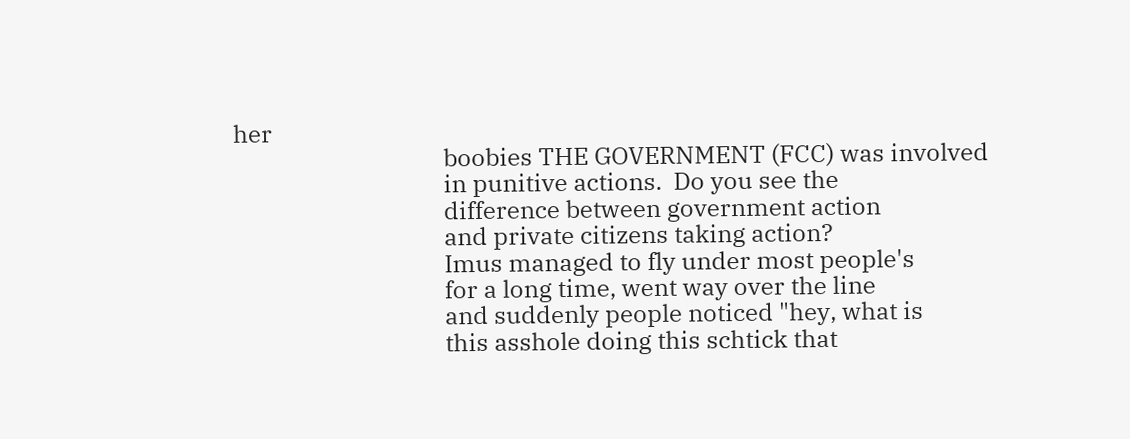her
                                   boobies THE GOVERNMENT (FCC) was involved
                                   in punitive actions.  Do you see the
                                   difference between government action
                                   and private citizens taking action?
                                   Imus managed to fly under most people's
                                   for a long time, went way over the line
                                   and suddenly people noticed "hey, what is
                                   this asshole doing this schtick that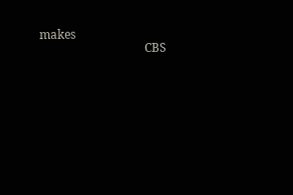makes
                                   CBS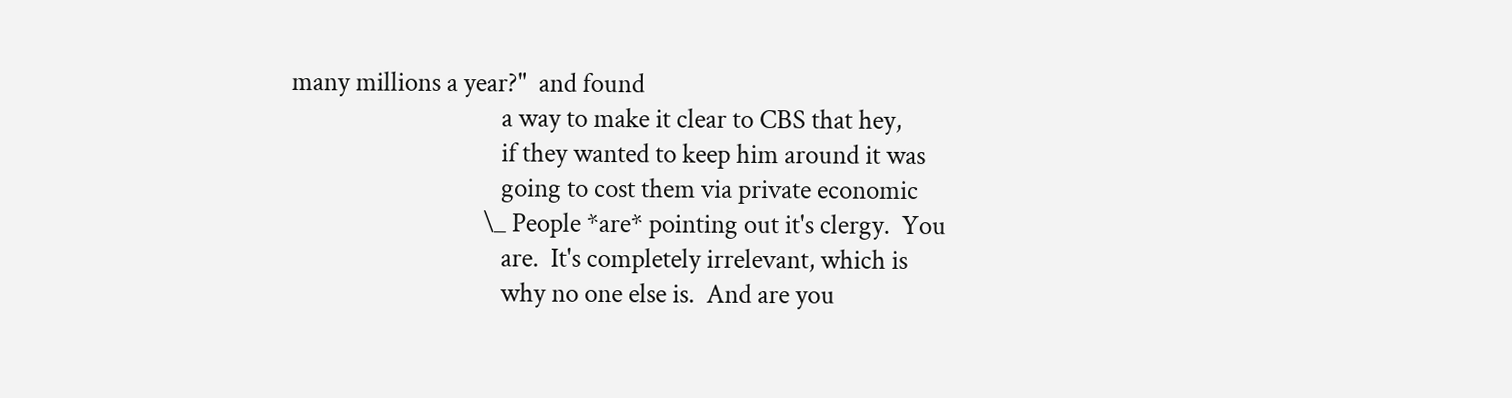many millions a year?"  and found
                                   a way to make it clear to CBS that hey,
                                   if they wanted to keep him around it was
                                   going to cost them via private economic
                                \_ People *are* pointing out it's clergy.  You
                                   are.  It's completely irrelevant, which is
                                   why no one else is.  And are you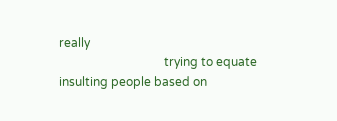really
                                   trying to equate insulting people based on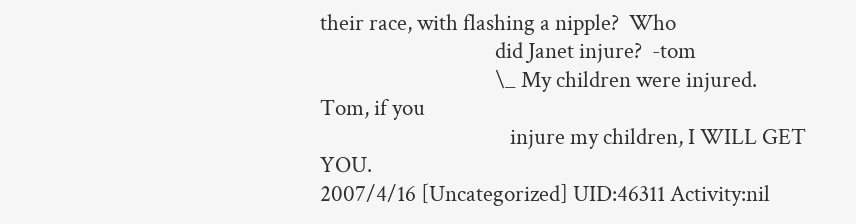their race, with flashing a nipple?  Who
                                   did Janet injure?  -tom
                                   \_ My children were injured.  Tom, if you
                                      injure my children, I WILL GET YOU.
2007/4/16 [Uncategorized] UID:46311 Activity:nil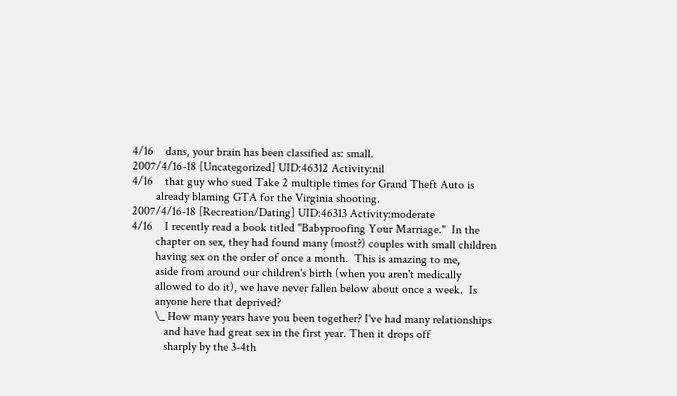4/16    dans, your brain has been classified as: small.
2007/4/16-18 [Uncategorized] UID:46312 Activity:nil
4/16    that guy who sued Take 2 multiple times for Grand Theft Auto is
        already blaming GTA for the Virginia shooting.
2007/4/16-18 [Recreation/Dating] UID:46313 Activity:moderate
4/16    I recently read a book titled "Babyproofing Your Marriage."  In the
        chapter on sex, they had found many (most?) couples with small children
        having sex on the order of once a month.  This is amazing to me,
        aside from around our children's birth (when you aren't medically
        allowed to do it), we have never fallen below about once a week.  Is
        anyone here that deprived?
        \_ How many years have you been together? I've had many relationships
           and have had great sex in the first year. Then it drops off
           sharply by the 3-4th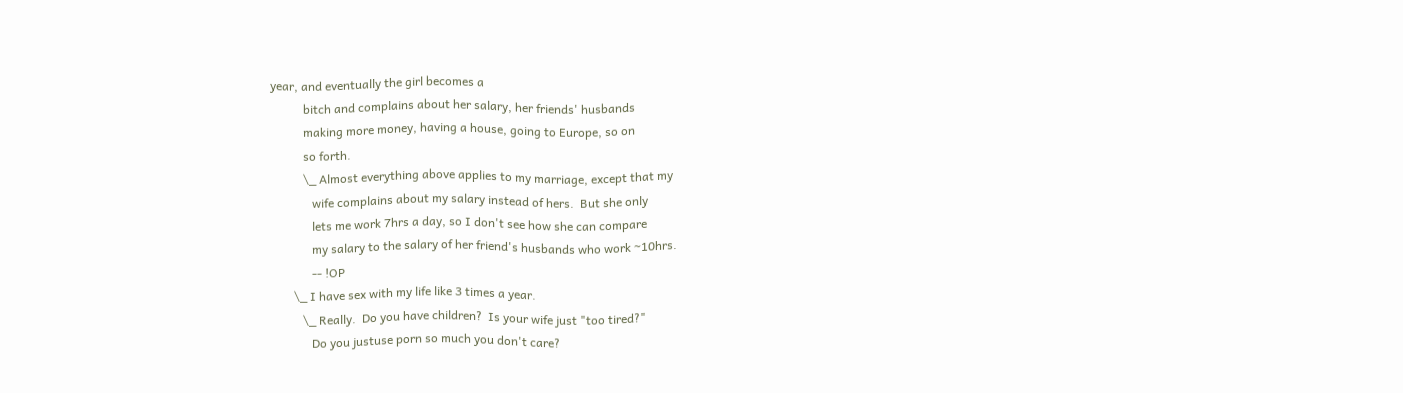year, and eventually the girl becomes a
           bitch and complains about her salary, her friends' husbands
           making more money, having a house, going to Europe, so on
           so forth.
           \_ Almost everything above applies to my marriage, except that my
              wife complains about my salary instead of hers.  But she only
              lets me work 7hrs a day, so I don't see how she can compare
              my salary to the salary of her friend's husbands who work ~10hrs.
              -- !OP
        \_ I have sex with my life like 3 times a year.
           \_ Really.  Do you have children?  Is your wife just "too tired?"
              Do you justuse porn so much you don't care?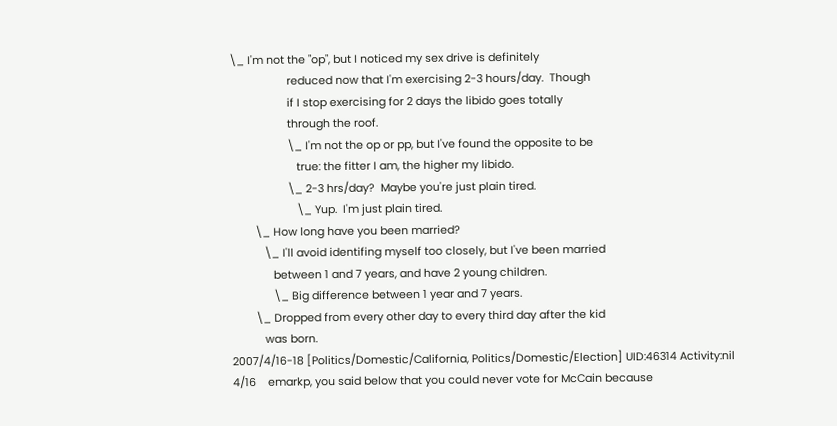\_ I'm not the "op", but I noticed my sex drive is definitely
                   reduced now that I'm exercising 2-3 hours/day.  Though
                   if I stop exercising for 2 days the libido goes totally
                   through the roof.
                   \_ I'm not the op or pp, but I've found the opposite to be
                      true: the fitter I am, the higher my libido.
                   \_ 2-3 hrs/day?  Maybe you're just plain tired.
                      \_ Yup.  I'm just plain tired.
        \_ How long have you been married?
           \_ I'll avoid identifing myself too closely, but I've been married
              between 1 and 7 years, and have 2 young children.
              \_ Big difference between 1 year and 7 years.
        \_ Dropped from every other day to every third day after the kid
           was born.
2007/4/16-18 [Politics/Domestic/California, Politics/Domestic/Election] UID:46314 Activity:nil
4/16    emarkp, you said below that you could never vote for McCain because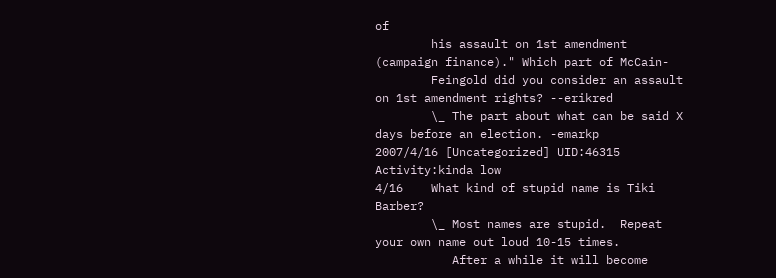of
        his assault on 1st amendment (campaign finance)." Which part of McCain-
        Feingold did you consider an assault on 1st amendment rights? --erikred
        \_ The part about what can be said X days before an election. -emarkp
2007/4/16 [Uncategorized] UID:46315 Activity:kinda low
4/16    What kind of stupid name is Tiki Barber?
        \_ Most names are stupid.  Repeat your own name out loud 10-15 times.
           After a while it will become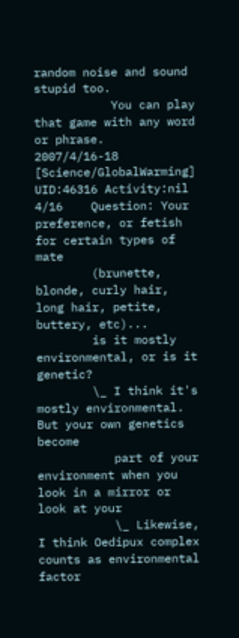random noise and sound stupid too.
           You can play that game with any word or phrase.
2007/4/16-18 [Science/GlobalWarming] UID:46316 Activity:nil
4/16    Question: Your preference, or fetish for certain types of mate
        (brunette, blonde, curly hair, long hair, petite, buttery, etc)...
        is it mostly environmental, or is it genetic?
        \_ I think it's mostly environmental. But your own genetics become
           part of your environment when you look in a mirror or look at your
           \_ Likewise, I think Oedipux complex counts as environmental factor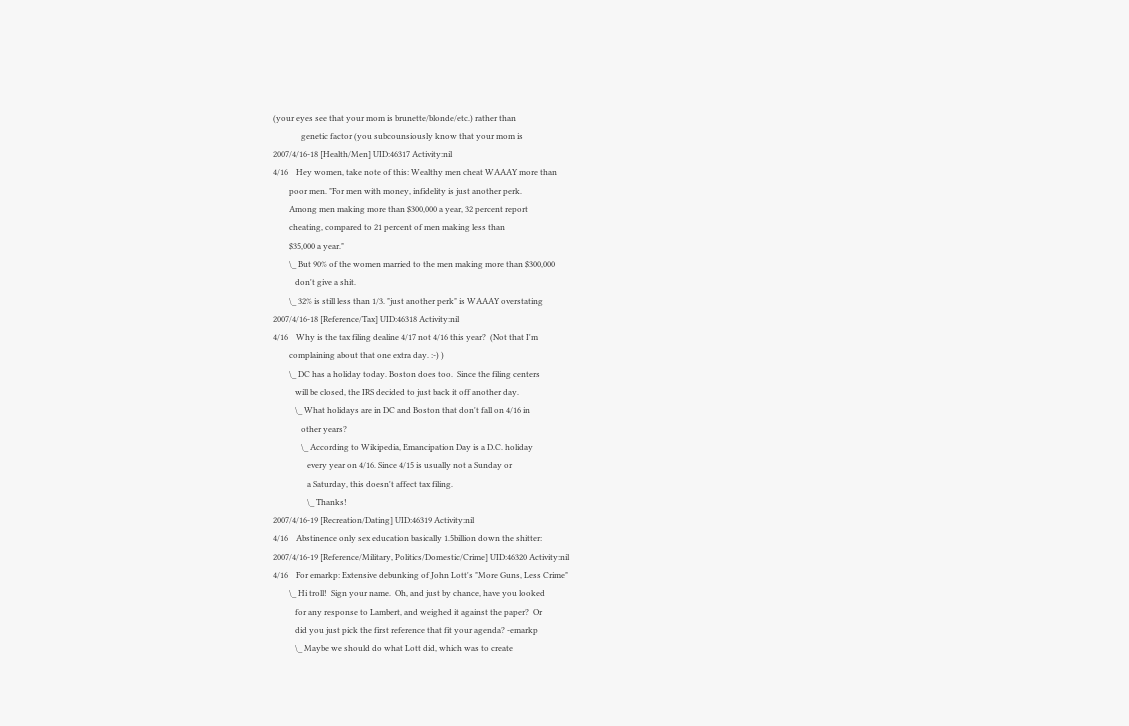(your eyes see that your mom is brunette/blonde/etc.) rather than
              genetic factor (you subcounsiously know that your mom is
2007/4/16-18 [Health/Men] UID:46317 Activity:nil
4/16    Hey women, take note of this: Wealthy men cheat WAAAY more than
        poor men. "For men with money, infidelity is just another perk.
        Among men making more than $300,000 a year, 32 percent report
        cheating, compared to 21 percent of men making less than
        $35,000 a year."
        \_ But 90% of the women married to the men making more than $300,000
           don't give a shit.
        \_ 32% is still less than 1/3. "just another perk" is WAAAY overstating
2007/4/16-18 [Reference/Tax] UID:46318 Activity:nil
4/16    Why is the tax filing dealine 4/17 not 4/16 this year?  (Not that I'm
        complaining about that one extra day. :-) )
        \_ DC has a holiday today. Boston does too.  Since the filing centers
           will be closed, the IRS decided to just back it off another day.
           \_ What holidays are in DC and Boston that don't fall on 4/16 in
              other years?
              \_ According to Wikipedia, Emancipation Day is a D.C. holiday
                 every year on 4/16. Since 4/15 is usually not a Sunday or
                 a Saturday, this doesn't affect tax filing.
                 \_ Thanks!
2007/4/16-19 [Recreation/Dating] UID:46319 Activity:nil
4/16    Abstinence only sex education basically 1.5billion down the shitter:
2007/4/16-19 [Reference/Military, Politics/Domestic/Crime] UID:46320 Activity:nil
4/16    For emarkp: Extensive debunking of John Lott's "More Guns, Less Crime"
        \_ Hi troll!  Sign your name.  Oh, and just by chance, have you looked
           for any response to Lambert, and weighed it against the paper?  Or
           did you just pick the first reference that fit your agenda? -emarkp
           \_ Maybe we should do what Lott did, which was to create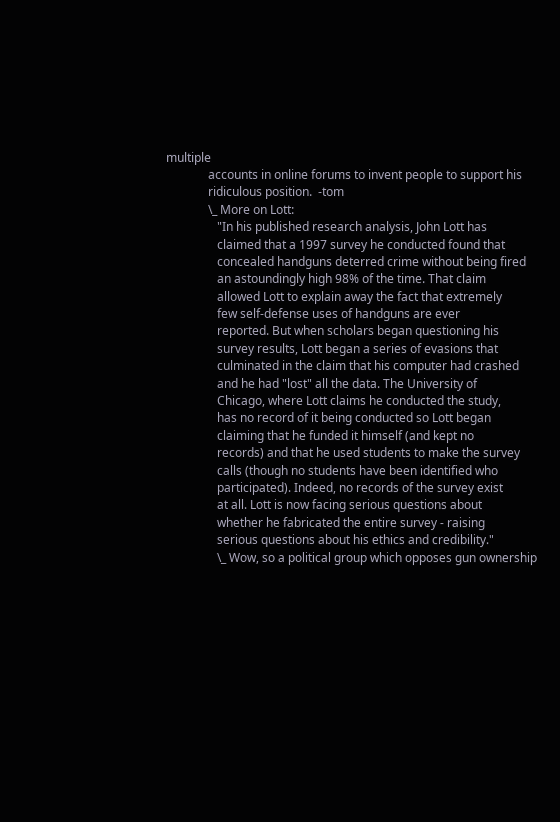multiple
              accounts in online forums to invent people to support his
              ridiculous position.  -tom
              \_ More on Lott:
                 "In his published research analysis, John Lott has
                 claimed that a 1997 survey he conducted found that
                 concealed handguns deterred crime without being fired
                 an astoundingly high 98% of the time. That claim
                 allowed Lott to explain away the fact that extremely
                 few self-defense uses of handguns are ever
                 reported. But when scholars began questioning his
                 survey results, Lott began a series of evasions that
                 culminated in the claim that his computer had crashed
                 and he had "lost" all the data. The University of
                 Chicago, where Lott claims he conducted the study,
                 has no record of it being conducted so Lott began
                 claiming that he funded it himself (and kept no
                 records) and that he used students to make the survey
                 calls (though no students have been identified who
                 participated). Indeed, no records of the survey exist
                 at all. Lott is now facing serious questions about
                 whether he fabricated the entire survey - raising
                 serious questions about his ethics and credibility."
                 \_ Wow, so a political group which opposes gun ownership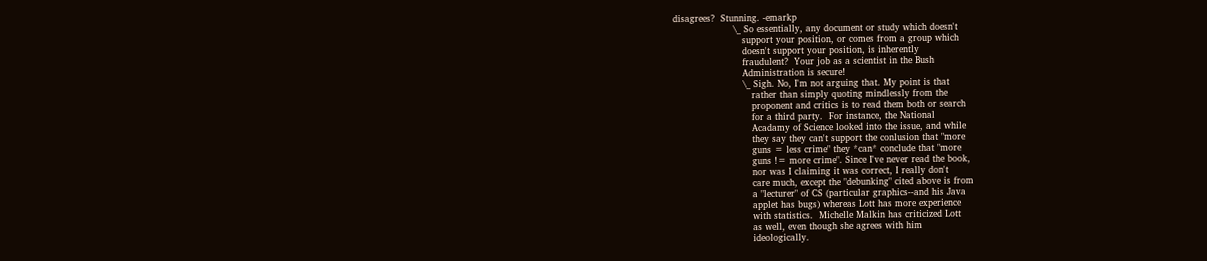disagrees?  Stunning. -emarkp
                    \_ So essentially, any document or study which doesn't
                       support your position, or comes from a group which
                       doesn't support your position, is inherently
                       fraudulent?  Your job as a scientist in the Bush
                       Administration is secure!
                       \_ Sigh. No, I'm not arguing that. My point is that
                          rather than simply quoting mindlessly from the
                          proponent and critics is to read them both or search
                          for a third party.  For instance, the National
                          Acadamy of Science looked into the issue, and while
                          they say they can't support the conlusion that "more
                          guns = less crime" they *can* conclude that "more
                          guns != more crime". Since I've never read the book,
                          nor was I claiming it was correct, I really don't
                          care much, except the "debunking" cited above is from
                          a "lecturer" of CS (particular graphics--and his Java
                          applet has bugs) whereas Lott has more experience
                          with statistics.  Michelle Malkin has criticized Lott
                          as well, even though she agrees with him
                          ideologically.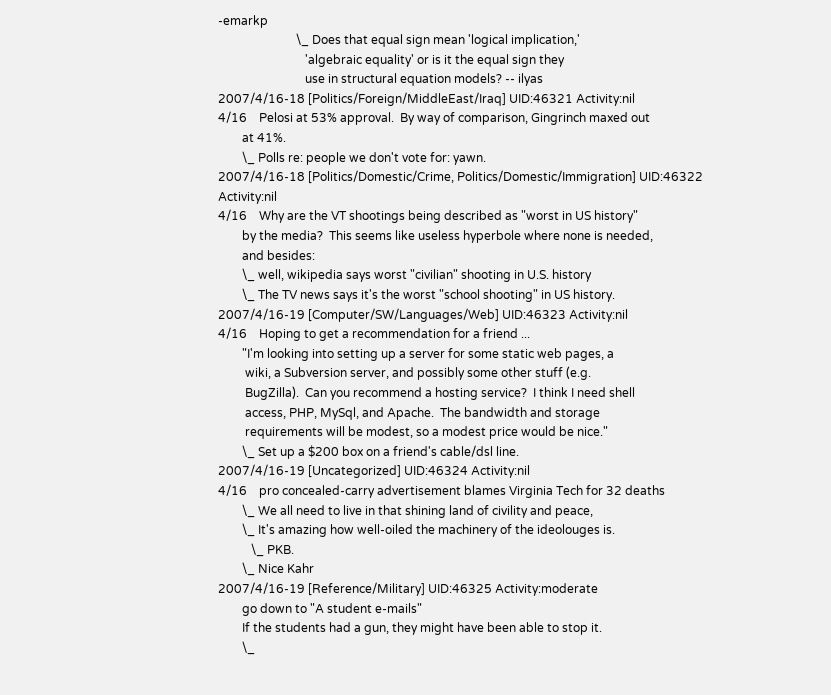-emarkp
                          \_ Does that equal sign mean 'logical implication,'
                             'algebraic equality' or is it the equal sign they
                             use in structural equation models? -- ilyas
2007/4/16-18 [Politics/Foreign/MiddleEast/Iraq] UID:46321 Activity:nil
4/16    Pelosi at 53% approval.  By way of comparison, Gingrinch maxed out
        at 41%.
        \_ Polls re: people we don't vote for: yawn.
2007/4/16-18 [Politics/Domestic/Crime, Politics/Domestic/Immigration] UID:46322 Activity:nil
4/16    Why are the VT shootings being described as "worst in US history"
        by the media?  This seems like useless hyperbole where none is needed,
        and besides:
        \_ well, wikipedia says worst "civilian" shooting in U.S. history
        \_ The TV news says it's the worst "school shooting" in US history.
2007/4/16-19 [Computer/SW/Languages/Web] UID:46323 Activity:nil
4/16    Hoping to get a recommendation for a friend ...
        "I'm looking into setting up a server for some static web pages, a
         wiki, a Subversion server, and possibly some other stuff (e.g.
         BugZilla).  Can you recommend a hosting service?  I think I need shell
         access, PHP, MySql, and Apache.  The bandwidth and storage
         requirements will be modest, so a modest price would be nice."
        \_ Set up a $200 box on a friend's cable/dsl line.
2007/4/16-19 [Uncategorized] UID:46324 Activity:nil
4/16    pro concealed-carry advertisement blames Virginia Tech for 32 deaths
        \_ We all need to live in that shining land of civility and peace,
        \_ It's amazing how well-oiled the machinery of the ideolouges is.
           \_ PKB.
        \_ Nice Kahr
2007/4/16-19 [Reference/Military] UID:46325 Activity:moderate
        go down to "A student e-mails"
        If the students had a gun, they might have been able to stop it.
        \_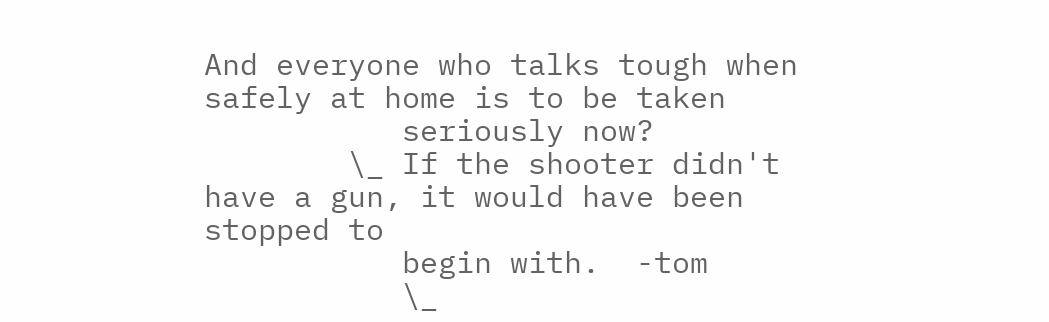And everyone who talks tough when safely at home is to be taken
           seriously now?
        \_ If the shooter didn't have a gun, it would have been stopped to
           begin with.  -tom
           \_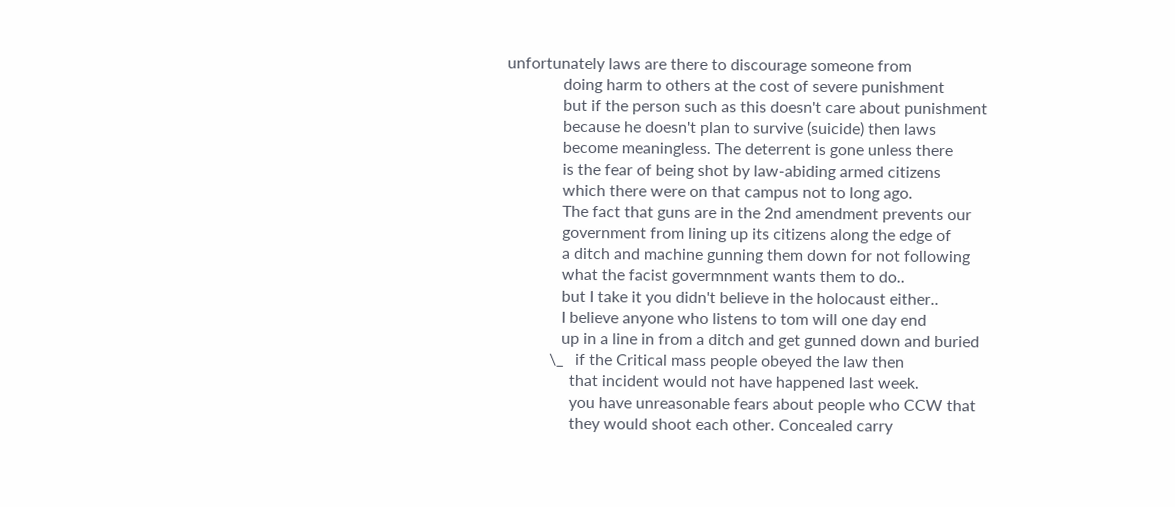unfortunately laws are there to discourage someone from
              doing harm to others at the cost of severe punishment
              but if the person such as this doesn't care about punishment
              because he doesn't plan to survive (suicide) then laws
              become meaningless. The deterrent is gone unless there
              is the fear of being shot by law-abiding armed citizens
              which there were on that campus not to long ago.
              The fact that guns are in the 2nd amendment prevents our
              government from lining up its citizens along the edge of
              a ditch and machine gunning them down for not following
              what the facist govermnment wants them to do..
              but I take it you didn't believe in the holocaust either..
              I believe anyone who listens to tom will one day end
              up in a line in from a ditch and get gunned down and buried
           \_   if the Critical mass people obeyed the law then
                that incident would not have happened last week.
                you have unreasonable fears about people who CCW that
                they would shoot each other. Concealed carry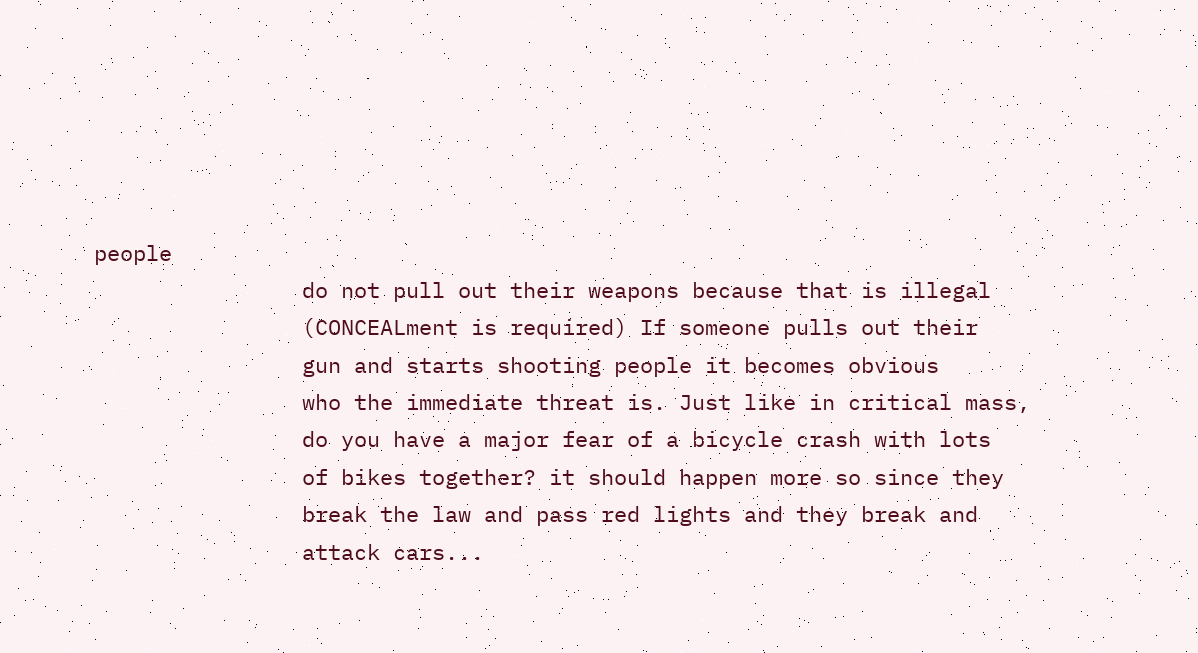people
                do not pull out their weapons because that is illegal
                (CONCEALment is required) If someone pulls out their
                gun and starts shooting people it becomes obvious
                who the immediate threat is. Just like in critical mass,
                do you have a major fear of a bicycle crash with lots
                of bikes together? it should happen more so since they
                break the law and pass red lights and they break and
                attack cars...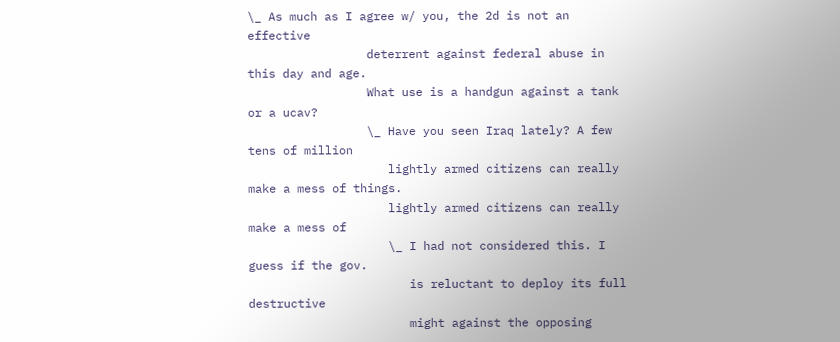\_ As much as I agree w/ you, the 2d is not an effective
                 deterrent against federal abuse in this day and age.
                 What use is a handgun against a tank or a ucav?
                 \_ Have you seen Iraq lately? A few tens of million
                    lightly armed citizens can really make a mess of things.
                    lightly armed citizens can really make a mess of
                    \_ I had not considered this. I guess if the gov.
                       is reluctant to deploy its full destructive
                       might against the opposing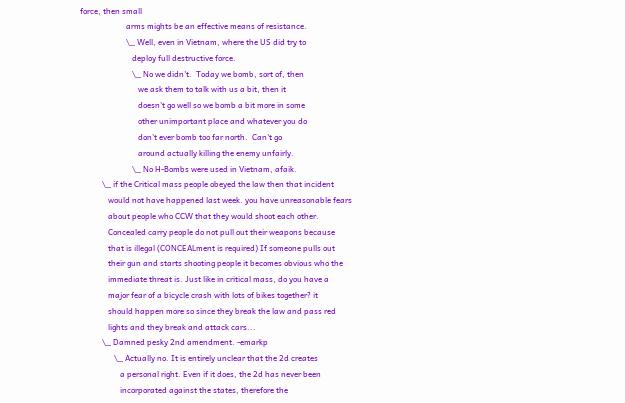force, then small
                       arms mights be an effective means of resistance.
                       \_ Well, even in Vietnam, where the US did try to
                          deploy full destructive force.
                          \_ No we didn't.  Today we bomb, sort of, then
                             we ask them to talk with us a bit, then it
                             doesn't go well so we bomb a bit more in some
                             other unimportant place and whatever you do
                             don't ever bomb too far north.  Can't go
                             around actually killing the enemy unfairly.
                          \_ No H-Bombs were used in Vietnam, afaik.
           \_ if the Critical mass people obeyed the law then that incident
              would not have happened last week. you have unreasonable fears
              about people who CCW that they would shoot each other.
              Concealed carry people do not pull out their weapons because
              that is illegal (CONCEALment is required) If someone pulls out
              their gun and starts shooting people it becomes obvious who the
              immediate threat is. Just like in critical mass, do you have a
              major fear of a bicycle crash with lots of bikes together? it
              should happen more so since they break the law and pass red
              lights and they break and attack cars...
           \_ Damned pesky 2nd amendment. -emarkp
                 \_ Actually no. It is entirely unclear that the 2d creates
                    a personal right. Even if it does, the 2d has never been
                    incorporated against the states, therefore the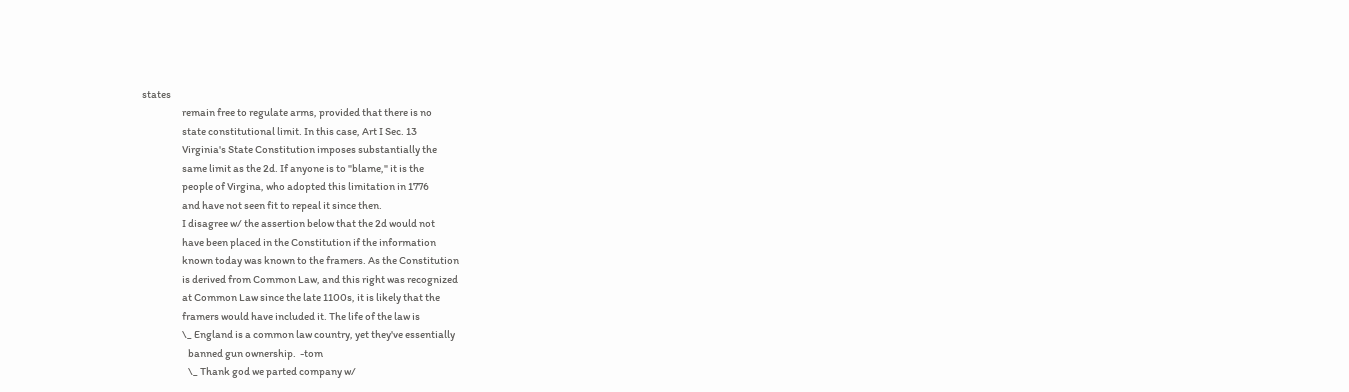states
                    remain free to regulate arms, provided that there is no
                    state constitutional limit. In this case, Art I Sec. 13
                    Virginia's State Constitution imposes substantially the
                    same limit as the 2d. If anyone is to "blame," it is the
                    people of Virgina, who adopted this limitation in 1776
                    and have not seen fit to repeal it since then.
                    I disagree w/ the assertion below that the 2d would not
                    have been placed in the Constitution if the information
                    known today was known to the framers. As the Constitution
                    is derived from Common Law, and this right was recognized
                    at Common Law since the late 1100s, it is likely that the
                    framers would have included it. The life of the law is
                    \_ England is a common law country, yet they've essentially
                       banned gun ownership.  -tom
                       \_ Thank god we parted company w/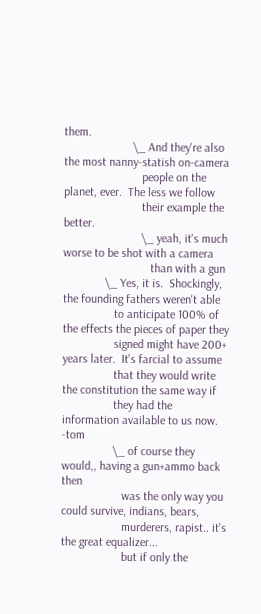them.
                       \_ And they're also the most nanny-statish on-camera
                          people on the planet, ever.  The less we follow
                          their example the better.
                          \_ yeah, it's much worse to be shot with a camera
                             than with a gun
              \_ Yes, it is.  Shockingly, the founding fathers weren't able
                 to anticipate 100% of the effects the pieces of paper they
                 signed might have 200+ years later.  It's farcial to assume
                 that they would write the constitution the same way if
                 they had the information available to us now.  -tom
                 \_ of course they would,, having a gun+ammo back then
                    was the only way you could survive, indians, bears,
                    murderers, rapist.. it's the great equalizer...
                    but if only the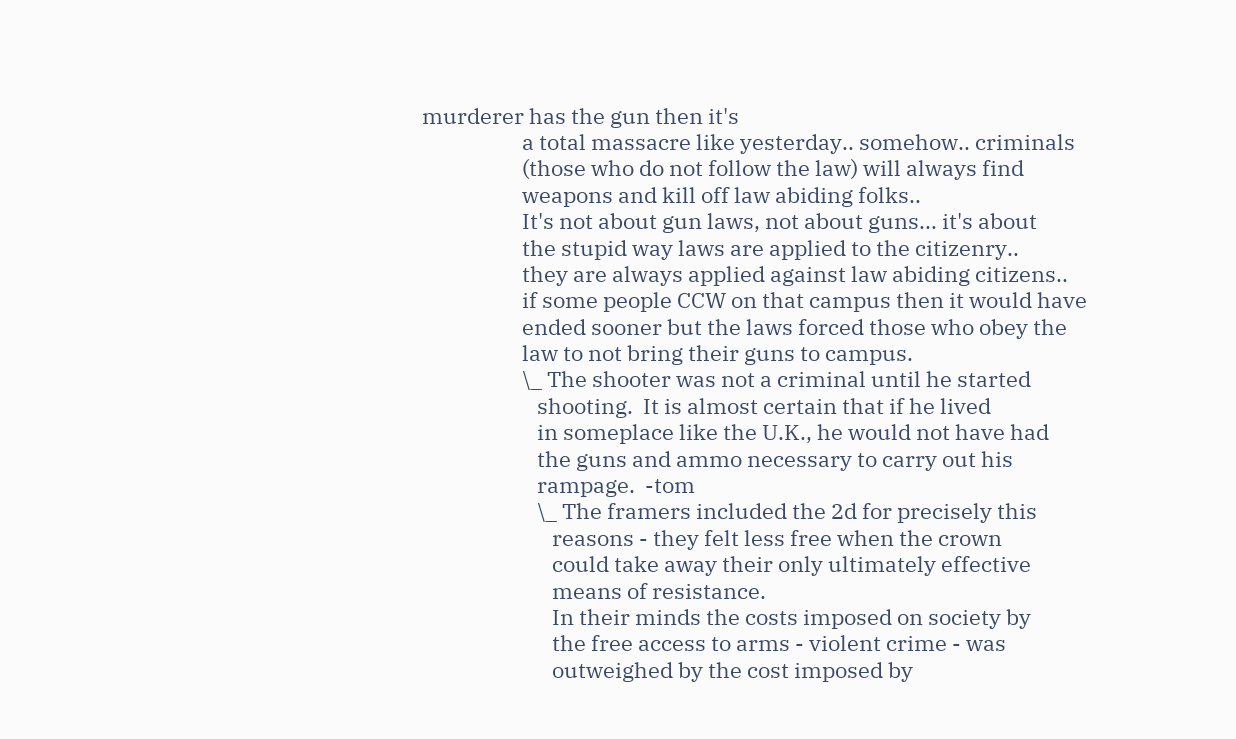murderer has the gun then it's
                    a total massacre like yesterday.. somehow.. criminals
                    (those who do not follow the law) will always find
                    weapons and kill off law abiding folks..
                    It's not about gun laws, not about guns... it's about
                    the stupid way laws are applied to the citizenry..
                    they are always applied against law abiding citizens..
                    if some people CCW on that campus then it would have
                    ended sooner but the laws forced those who obey the
                    law to not bring their guns to campus.
                    \_ The shooter was not a criminal until he started
                       shooting.  It is almost certain that if he lived
                       in someplace like the U.K., he would not have had
                       the guns and ammo necessary to carry out his
                       rampage.  -tom
                       \_ The framers included the 2d for precisely this
                          reasons - they felt less free when the crown
                          could take away their only ultimately effective
                          means of resistance.
                          In their minds the costs imposed on society by
                          the free access to arms - violent crime - was
                          outweighed by the cost imposed by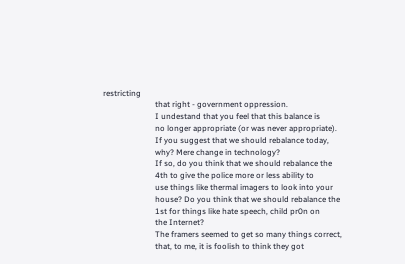restricting
                          that right - government oppression.
                          I undestand that you feel that this balance is
                          no longer appropriate (or was never appropriate).
                          If you suggest that we should rebalance today,
                          why? Mere change in technology?
                          If so, do you think that we should rebalance the
                          4th to give the police more or less ability to
                          use things like thermal imagers to look into your
                          house? Do you think that we should rebalance the
                          1st for things like hate speech, child pr0n on
                          the Internet?
                          The framers seemed to get so many things correct,
                          that, to me, it is foolish to think they got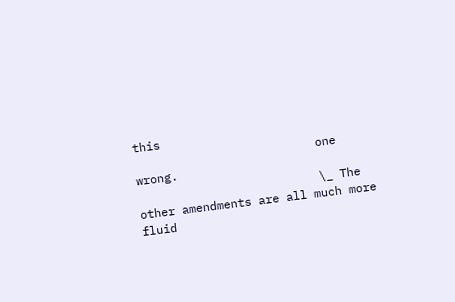this
                          one wrong.
                          \_ The other amendments are all much more fluid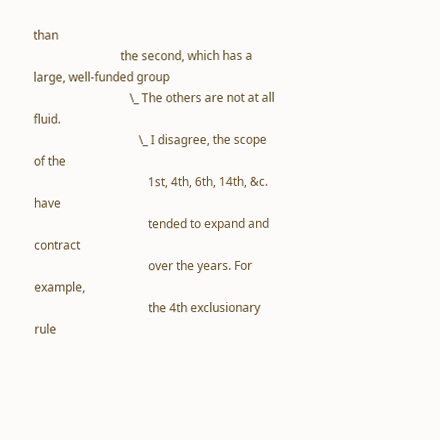than
                             the second, which has a large, well-funded group
                                \_ The others are not at all fluid.
                                   \_ I disagree, the scope of the
                                      1st, 4th, 6th, 14th, &c. have
                                      tended to expand and contract
                                      over the years. For example,
                                      the 4th exclusionary rule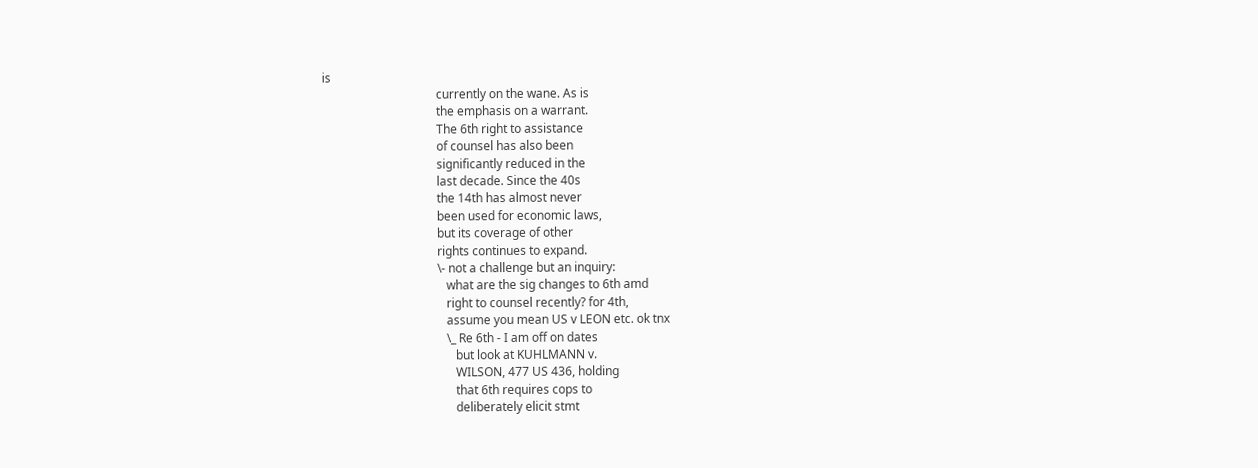is
                                      currently on the wane. As is
                                      the emphasis on a warrant.
                                      The 6th right to assistance
                                      of counsel has also been
                                      significantly reduced in the
                                      last decade. Since the 40s
                                      the 14th has almost never
                                      been used for economic laws,
                                      but its coverage of other
                                      rights continues to expand.
                                      \- not a challenge but an inquiry:
                                         what are the sig changes to 6th amd
                                         right to counsel recently? for 4th,
                                         assume you mean US v LEON etc. ok tnx
                                         \_ Re 6th - I am off on dates
                                            but look at KUHLMANN v.
                                            WILSON, 477 US 436, holding
                                            that 6th requires cops to
                                            deliberately elicit stmt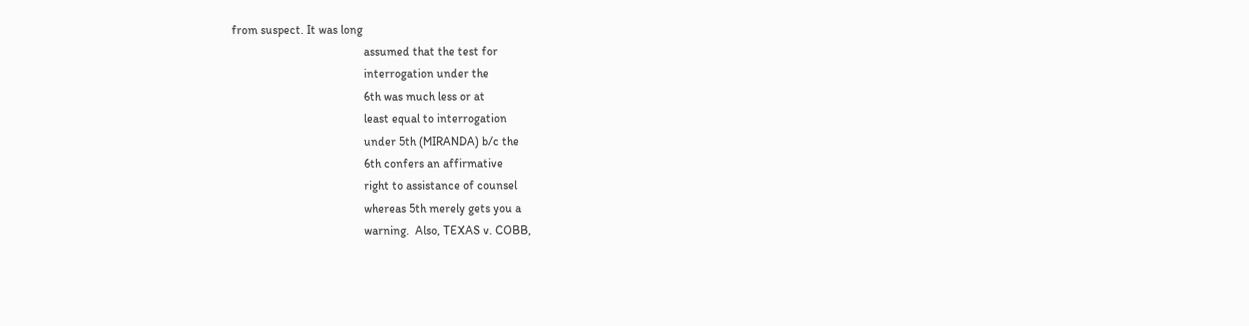from suspect. It was long
                                            assumed that the test for
                                            interrogation under the
                                            6th was much less or at
                                            least equal to interrogation
                                            under 5th (MIRANDA) b/c the
                                            6th confers an affirmative
                                            right to assistance of counsel
                                            whereas 5th merely gets you a
                                            warning.  Also, TEXAS v. COBB,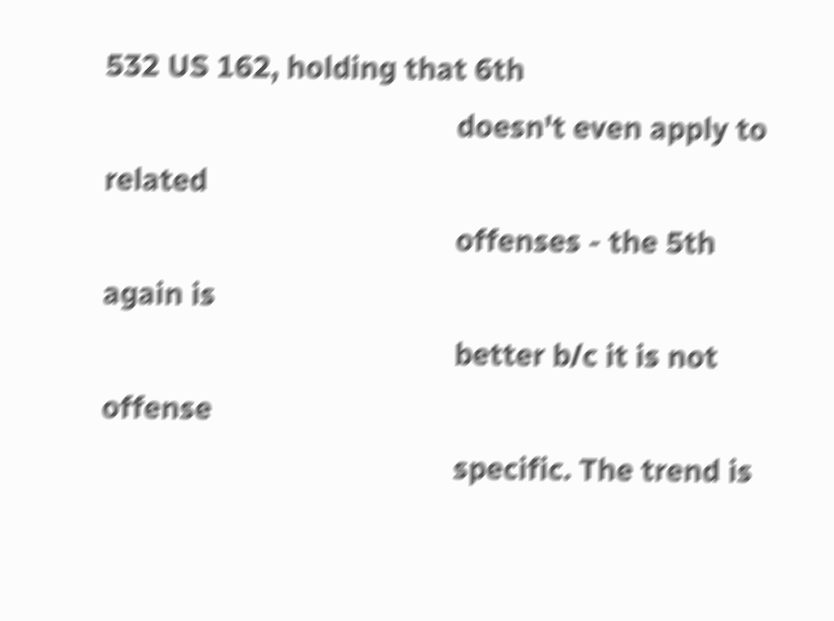532 US 162, holding that 6th
                                            doesn't even apply to related
                                            offenses - the 5th again is
                                            better b/c it is not offense
                                            specific. The trend is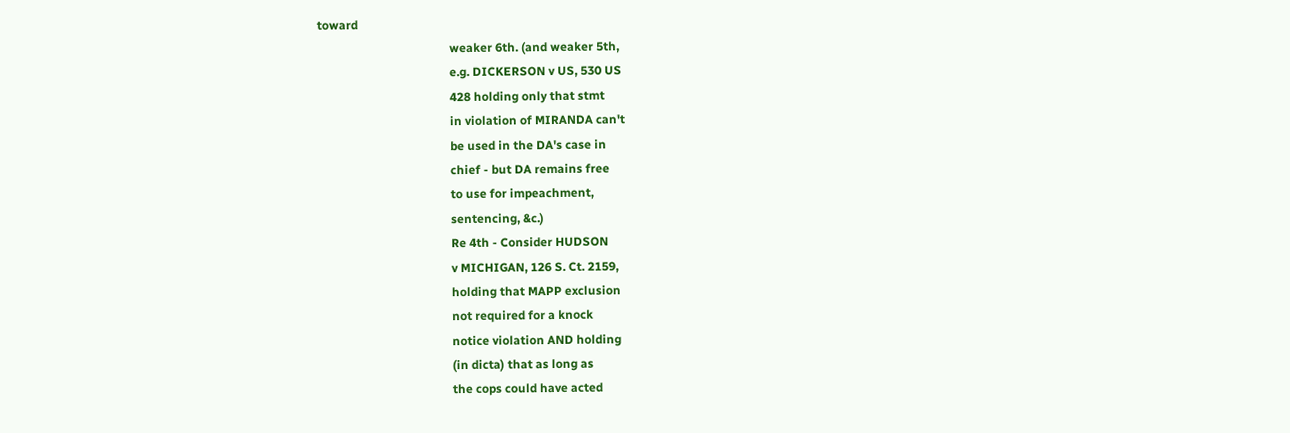toward
                                            weaker 6th. (and weaker 5th,
                                            e.g. DICKERSON v US, 530 US
                                            428 holding only that stmt
                                            in violation of MIRANDA can't
                                            be used in the DA's case in
                                            chief - but DA remains free
                                            to use for impeachment,
                                            sentencing, &c.)
                                            Re 4th - Consider HUDSON
                                            v MICHIGAN, 126 S. Ct. 2159,
                                            holding that MAPP exclusion
                                            not required for a knock
                                            notice violation AND holding
                                            (in dicta) that as long as
                                            the cops could have acted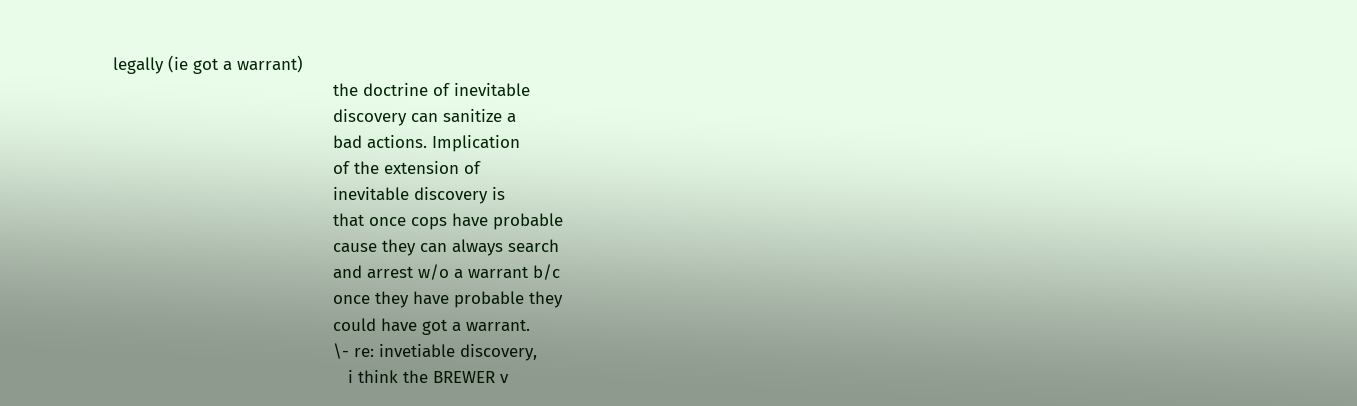legally (ie got a warrant)
                                            the doctrine of inevitable
                                            discovery can sanitize a
                                            bad actions. Implication
                                            of the extension of
                                            inevitable discovery is
                                            that once cops have probable
                                            cause they can always search
                                            and arrest w/o a warrant b/c
                                            once they have probable they
                                            could have got a warrant.
                                            \- re: invetiable discovery,
                                               i think the BREWER v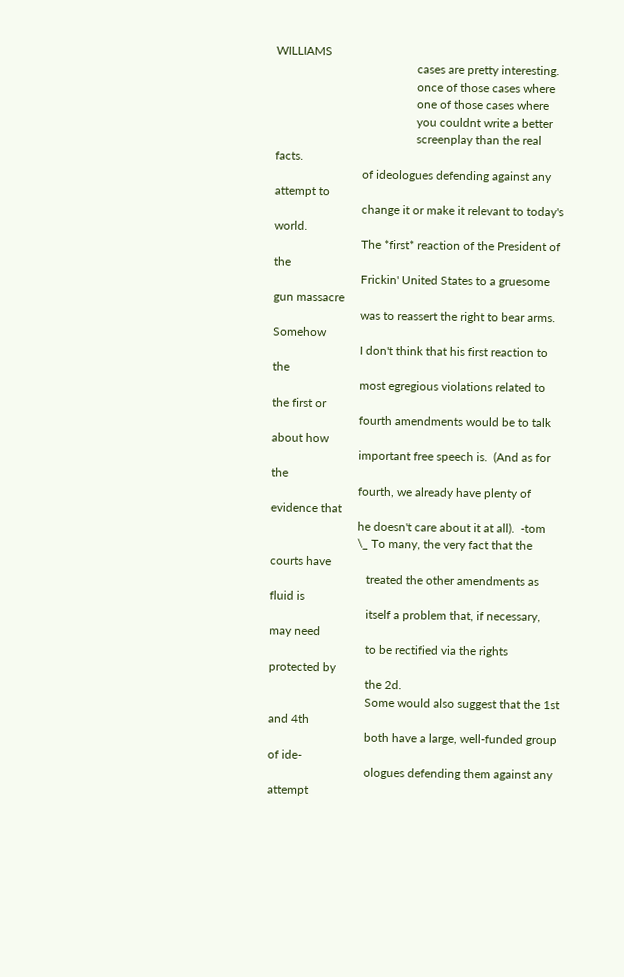WILLIAMS
                                               cases are pretty interesting.
                                               once of those cases where
                                               one of those cases where
                                               you couldnt write a better
                                               screenplay than the real facts.
                             of ideologues defending against any attempt to
                             change it or make it relevant to today's world.
                             The *first* reaction of the President of the
                             Frickin' United States to a gruesome gun massacre
                             was to reassert the right to bear arms.  Somehow
                             I don't think that his first reaction to the
                             most egregious violations related to the first or
                             fourth amendments would be to talk about how
                             important free speech is.  (And as for the
                             fourth, we already have plenty of evidence that
                             he doesn't care about it at all).  -tom
                             \_ To many, the very fact that the courts have
                                treated the other amendments as fluid is
                                itself a problem that, if necessary, may need
                                to be rectified via the rights protected by
                                the 2d.
                                Some would also suggest that the 1st and 4th
                                both have a large, well-funded group of ide-
                                ologues defending them against any attempt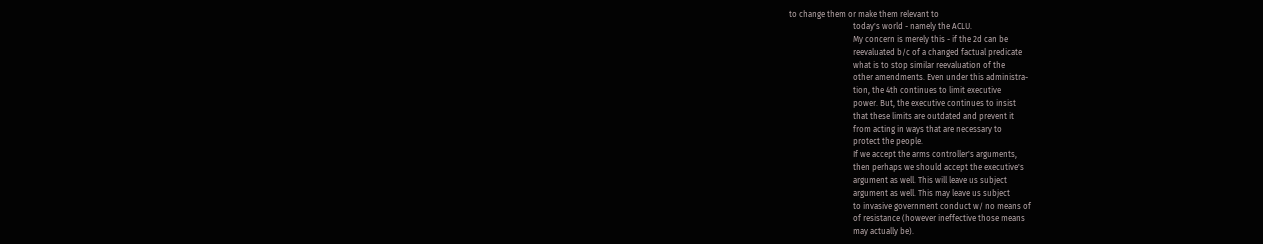to change them or make them relevant to
                                today's world - namely the ACLU.
                                My concern is merely this - if the 2d can be
                                reevaluated b/c of a changed factual predicate
                                what is to stop similar reevaluation of the
                                other amendments. Even under this administra-
                                tion, the 4th continues to limit executive
                                power. But, the executive continues to insist
                                that these limits are outdated and prevent it
                                from acting in ways that are necessary to
                                protect the people.
                                If we accept the arms controller's arguments,
                                then perhaps we should accept the executive's
                                argument as well. This will leave us subject
                                argument as well. This may leave us subject
                                to invasive government conduct w/ no means of
                                of resistance (however ineffective those means
                                may actually be).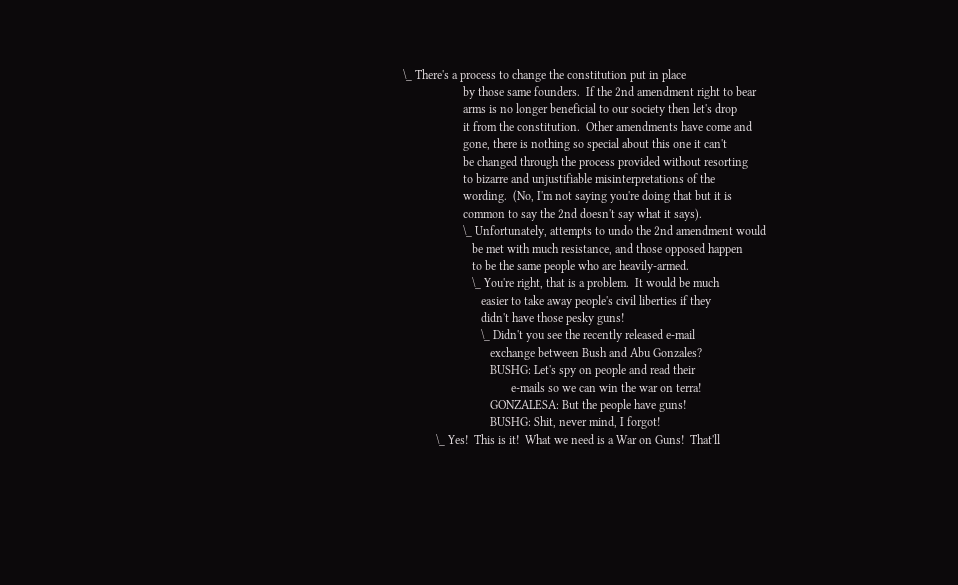\_ There's a process to change the constitution put in place
                    by those same founders.  If the 2nd amendment right to bear
                    arms is no longer beneficial to our society then let's drop
                    it from the constitution.  Other amendments have come and
                    gone, there is nothing so special about this one it can't
                    be changed through the process provided without resorting
                    to bizarre and unjustifiable misinterpretations of the
                    wording.  (No, I'm not saying you're doing that but it is
                    common to say the 2nd doesn't say what it says).
                    \_ Unfortunately, attempts to undo the 2nd amendment would
                       be met with much resistance, and those opposed happen
                       to be the same people who are heavily-armed.
                       \_ You're right, that is a problem.  It would be much
                          easier to take away people's civil liberties if they
                          didn't have those pesky guns!
                          \_ Didn't you see the recently released e-mail
                             exchange between Bush and Abu Gonzales?
                             BUSHG: Let's spy on people and read their
                                    e-mails so we can win the war on terra!
                             GONZALESA: But the people have guns!
                             BUSHG: Shit, never mind, I forgot!
           \_ Yes!  This is it!  What we need is a War on Guns!  That'll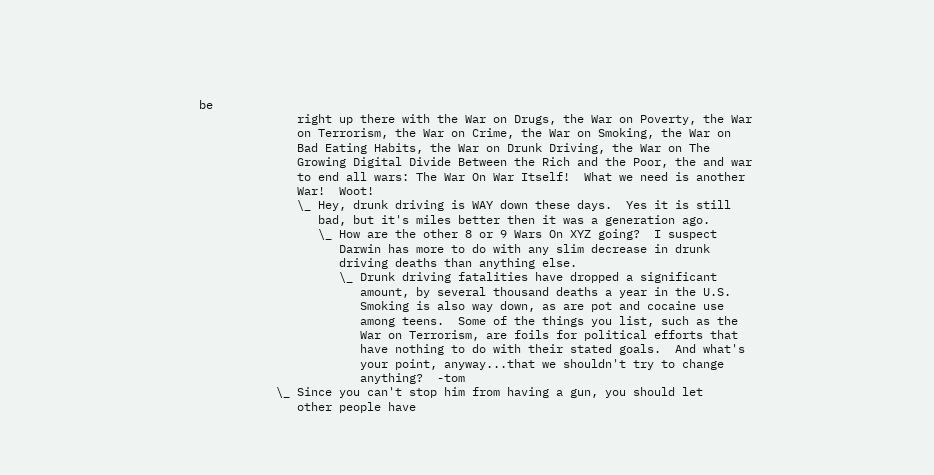be
              right up there with the War on Drugs, the War on Poverty, the War
              on Terrorism, the War on Crime, the War on Smoking, the War on
              Bad Eating Habits, the War on Drunk Driving, the War on The
              Growing Digital Divide Between the Rich and the Poor, the and war
              to end all wars: The War On War Itself!  What we need is another
              War!  Woot!
              \_ Hey, drunk driving is WAY down these days.  Yes it is still
                 bad, but it's miles better then it was a generation ago.
                 \_ How are the other 8 or 9 Wars On XYZ going?  I suspect
                    Darwin has more to do with any slim decrease in drunk
                    driving deaths than anything else.
                    \_ Drunk driving fatalities have dropped a significant
                       amount, by several thousand deaths a year in the U.S.
                       Smoking is also way down, as are pot and cocaine use
                       among teens.  Some of the things you list, such as the
                       War on Terrorism, are foils for political efforts that
                       have nothing to do with their stated goals.  And what's
                       your point, anyway...that we shouldn't try to change
                       anything?  -tom
           \_ Since you can't stop him from having a gun, you should let
              other people have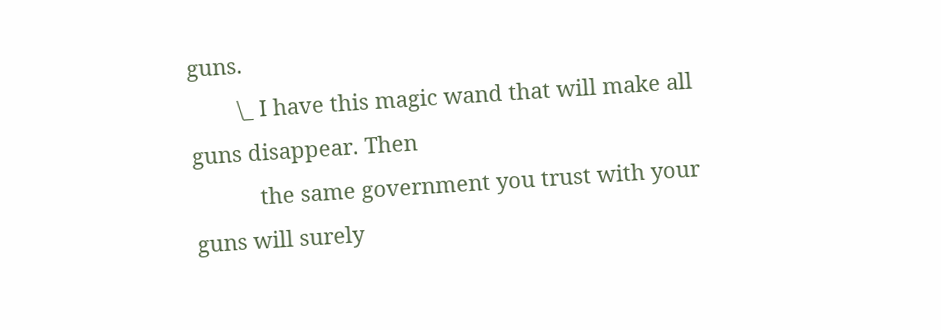guns.
        \_ I have this magic wand that will make all guns disappear. Then
           the same government you trust with your guns will surely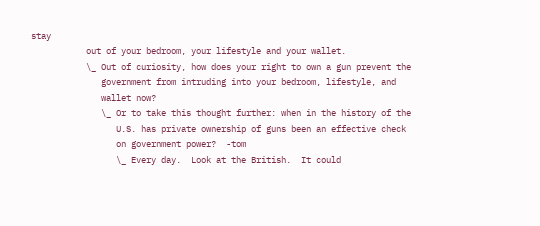stay
           out of your bedroom, your lifestyle and your wallet.
           \_ Out of curiosity, how does your right to own a gun prevent the
              government from intruding into your bedroom, lifestyle, and
              wallet now?
              \_ Or to take this thought further: when in the history of the
                 U.S. has private ownership of guns been an effective check
                 on government power?  -tom
                 \_ Every day.  Look at the British.  It could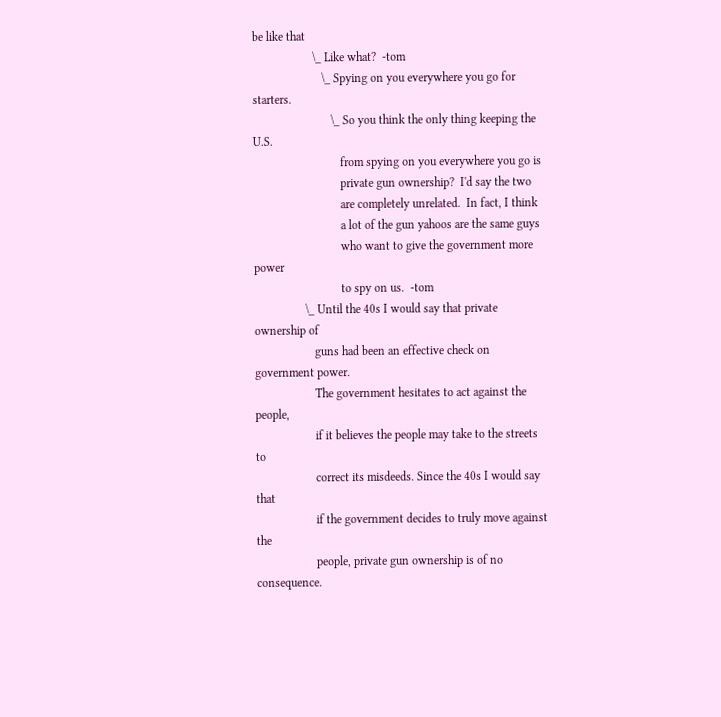be like that
                    \_ Like what?  -tom
                       \_ Spying on you everywhere you go for starters.
                          \_ So you think the only thing keeping the U.S.
                             from spying on you everywhere you go is
                             private gun ownership?  I'd say the two
                             are completely unrelated.  In fact, I think
                             a lot of the gun yahoos are the same guys
                             who want to give the government more power
                             to spy on us.  -tom
                 \_ Until the 40s I would say that private ownership of
                    guns had been an effective check on government power.
                    The government hesitates to act against the people,
                    if it believes the people may take to the streets to
                    correct its misdeeds. Since the 40s I would say that
                    if the government decides to truly move against the
                    people, private gun ownership is of no consequence.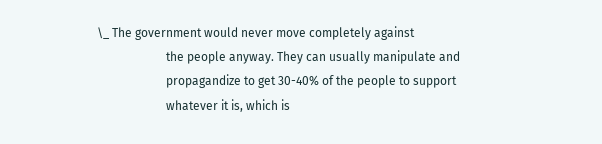\_ The government would never move completely against
                       the people anyway. They can usually manipulate and
                       propagandize to get 30-40% of the people to support
                       whatever it is, which is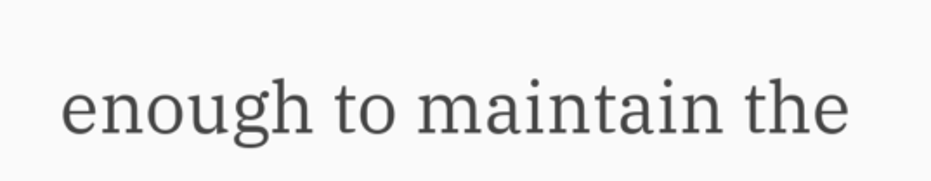enough to maintain the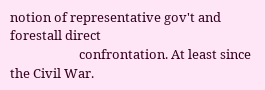notion of representative gov't and forestall direct
                       confrontation. At least since the Civil War.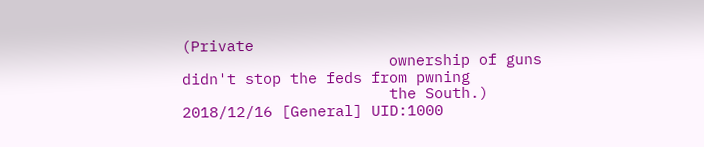(Private
                       ownership of guns didn't stop the feds from pwning
                       the South.)
2018/12/16 [General] UID:1000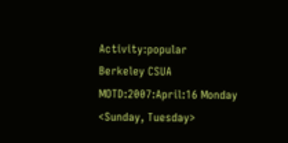Activity:popular
Berkeley CSUA MOTD:2007:April:16 Monday <Sunday, Tuesday>